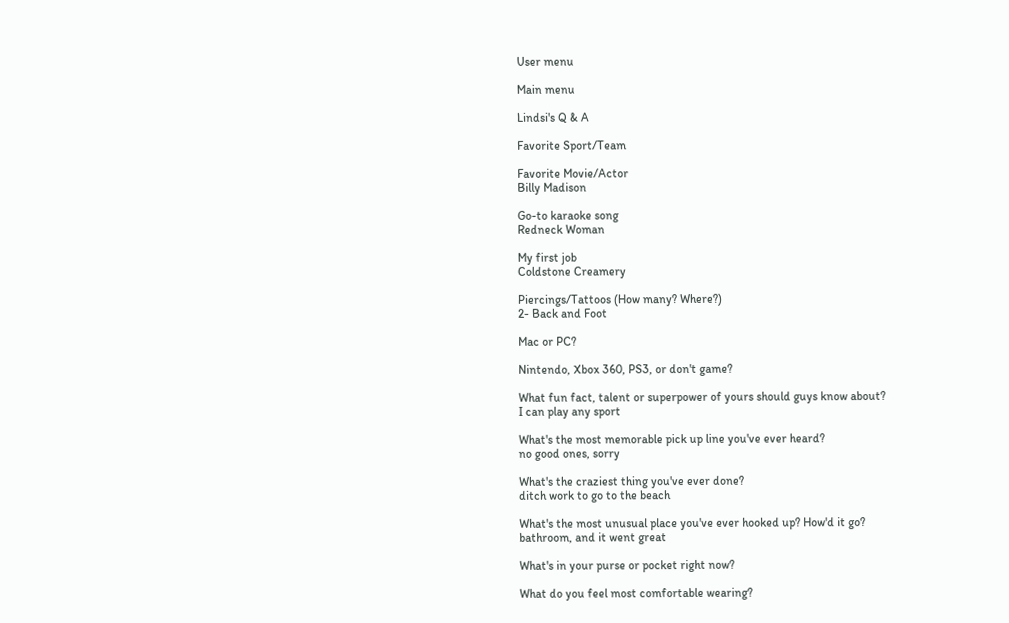User menu

Main menu

Lindsi's Q & A

Favorite Sport/Team

Favorite Movie/Actor
Billy Madison

Go-to karaoke song
Redneck Woman

My first job
Coldstone Creamery

Piercings/Tattoos (How many? Where?)
2- Back and Foot

Mac or PC?

Nintendo, Xbox 360, PS3, or don't game?

What fun fact, talent or superpower of yours should guys know about?
I can play any sport

What's the most memorable pick up line you've ever heard?
no good ones, sorry

What's the craziest thing you've ever done?
ditch work to go to the beach

What's the most unusual place you've ever hooked up? How'd it go?
bathroom, and it went great

What's in your purse or pocket right now?

What do you feel most comfortable wearing?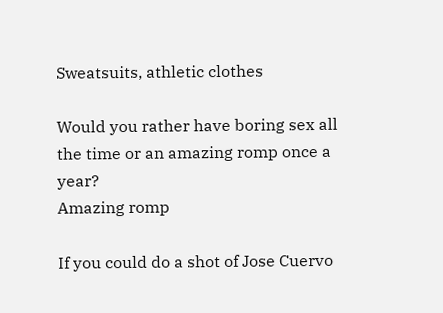Sweatsuits, athletic clothes

Would you rather have boring sex all the time or an amazing romp once a year?
Amazing romp

If you could do a shot of Jose Cuervo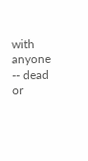with anyone -- dead or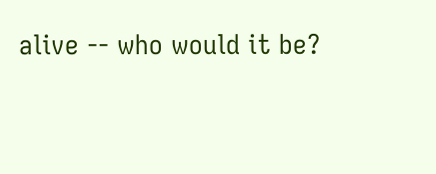alive -- who would it be?